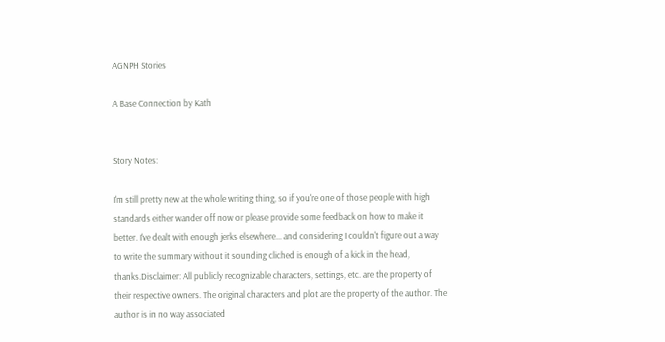AGNPH Stories

A Base Connection by Kath


Story Notes:

I'm still pretty new at the whole writing thing, so if you're one of those people with high standards either wander off now or please provide some feedback on how to make it better. I've dealt with enough jerks elsewhere... and considering I couldn't figure out a way to write the summary without it sounding cliched is enough of a kick in the head, thanks.Disclaimer: All publicly recognizable characters, settings, etc. are the property of their respective owners. The original characters and plot are the property of the author. The author is in no way associated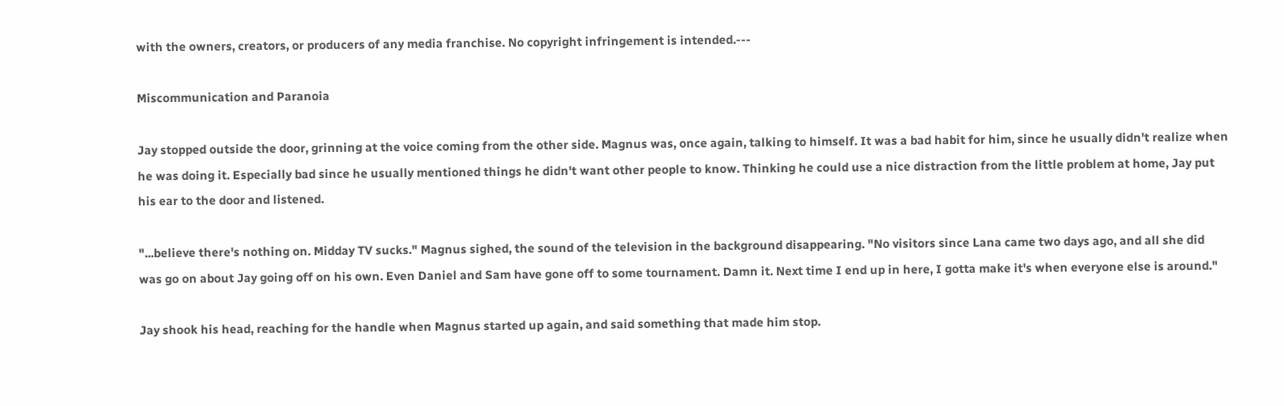with the owners, creators, or producers of any media franchise. No copyright infringement is intended.---

Miscommunication and Paranoia

Jay stopped outside the door, grinning at the voice coming from the other side. Magnus was, once again, talking to himself. It was a bad habit for him, since he usually didn't realize when he was doing it. Especially bad since he usually mentioned things he didn't want other people to know. Thinking he could use a nice distraction from the little problem at home, Jay put his ear to the door and listened.

"...believe there's nothing on. Midday TV sucks." Magnus sighed, the sound of the television in the background disappearing. "No visitors since Lana came two days ago, and all she did was go on about Jay going off on his own. Even Daniel and Sam have gone off to some tournament. Damn it. Next time I end up in here, I gotta make it's when everyone else is around."

Jay shook his head, reaching for the handle when Magnus started up again, and said something that made him stop.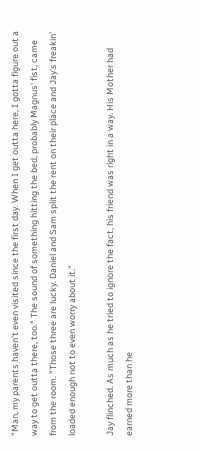"Man, my parents haven't even visited since the first day. When I get outta here, I gotta figure out a way to get outta there, too." The sound of something hitting the bed, probably Magnus' fist, came from the room. "Those three are lucky. Daniel and Sam split the rent on their place and Jay's freakin' loaded enough not to even worry about it."

Jay flinched. As much as he tried to ignore the fact, his friend was right in a way. His Mother had earned more than he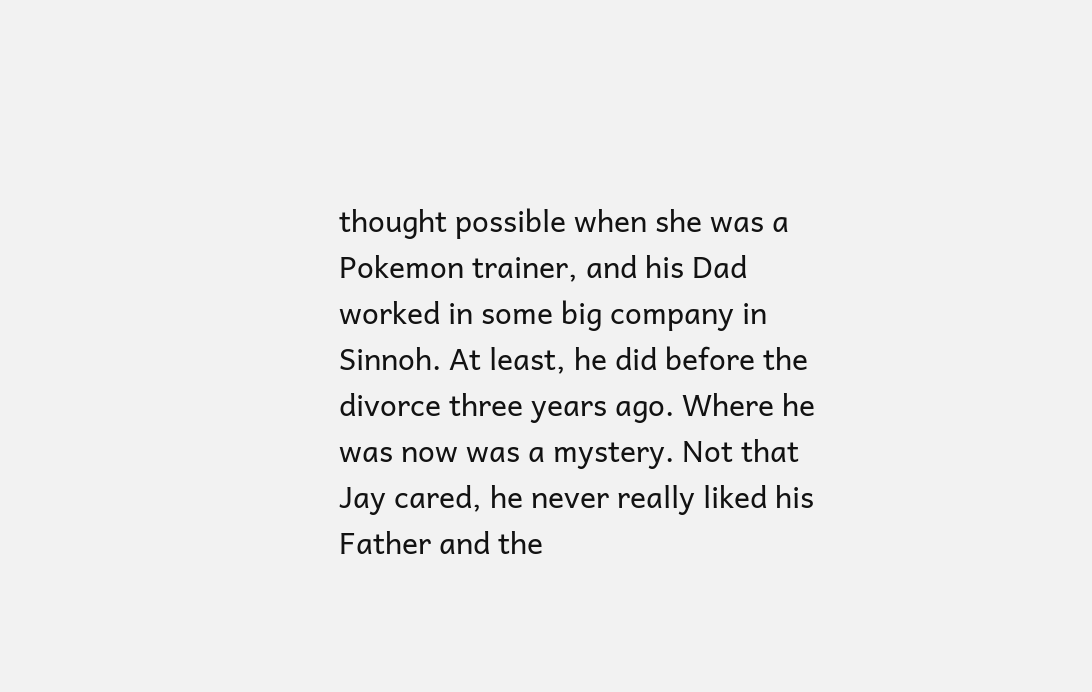thought possible when she was a Pokemon trainer, and his Dad worked in some big company in Sinnoh. At least, he did before the divorce three years ago. Where he was now was a mystery. Not that Jay cared, he never really liked his Father and the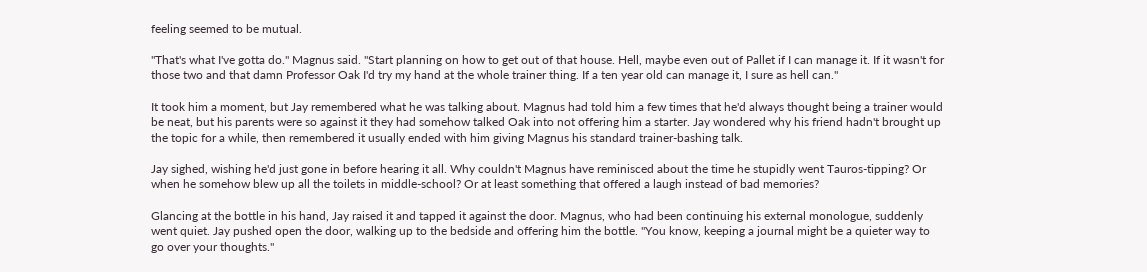feeling seemed to be mutual.

"That's what I've gotta do." Magnus said. "Start planning on how to get out of that house. Hell, maybe even out of Pallet if I can manage it. If it wasn't for those two and that damn Professor Oak I'd try my hand at the whole trainer thing. If a ten year old can manage it, I sure as hell can."

It took him a moment, but Jay remembered what he was talking about. Magnus had told him a few times that he'd always thought being a trainer would be neat, but his parents were so against it they had somehow talked Oak into not offering him a starter. Jay wondered why his friend hadn't brought up the topic for a while, then remembered it usually ended with him giving Magnus his standard trainer-bashing talk.

Jay sighed, wishing he'd just gone in before hearing it all. Why couldn't Magnus have reminisced about the time he stupidly went Tauros-tipping? Or when he somehow blew up all the toilets in middle-school? Or at least something that offered a laugh instead of bad memories?

Glancing at the bottle in his hand, Jay raised it and tapped it against the door. Magnus, who had been continuing his external monologue, suddenly went quiet. Jay pushed open the door, walking up to the bedside and offering him the bottle. "You know, keeping a journal might be a quieter way to go over your thoughts."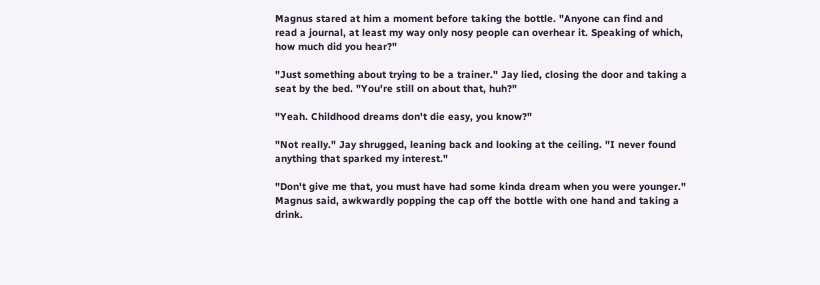Magnus stared at him a moment before taking the bottle. "Anyone can find and read a journal, at least my way only nosy people can overhear it. Speaking of which, how much did you hear?"

"Just something about trying to be a trainer." Jay lied, closing the door and taking a seat by the bed. "You're still on about that, huh?"

"Yeah. Childhood dreams don't die easy, you know?"

"Not really." Jay shrugged, leaning back and looking at the ceiling. "I never found anything that sparked my interest."

"Don't give me that, you must have had some kinda dream when you were younger." Magnus said, awkwardly popping the cap off the bottle with one hand and taking a drink.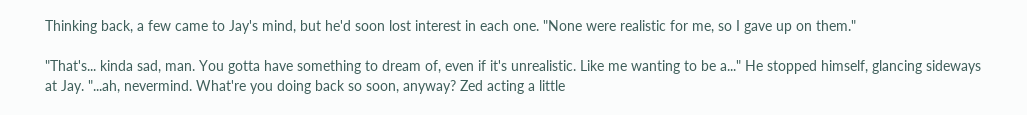Thinking back, a few came to Jay's mind, but he'd soon lost interest in each one. "None were realistic for me, so I gave up on them."

"That's... kinda sad, man. You gotta have something to dream of, even if it's unrealistic. Like me wanting to be a..." He stopped himself, glancing sideways at Jay. "...ah, nevermind. What're you doing back so soon, anyway? Zed acting a little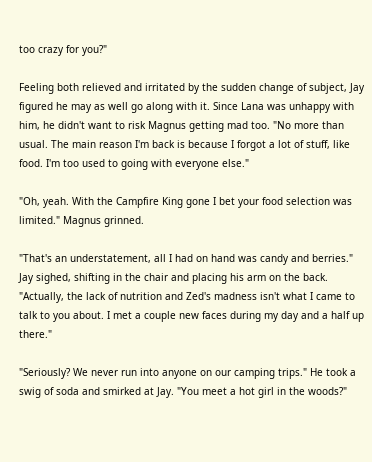too crazy for you?"

Feeling both relieved and irritated by the sudden change of subject, Jay figured he may as well go along with it. Since Lana was unhappy with him, he didn't want to risk Magnus getting mad too. "No more than usual. The main reason I'm back is because I forgot a lot of stuff, like food. I'm too used to going with everyone else."

"Oh, yeah. With the Campfire King gone I bet your food selection was limited." Magnus grinned.

"That's an understatement, all I had on hand was candy and berries." Jay sighed, shifting in the chair and placing his arm on the back. "Actually, the lack of nutrition and Zed's madness isn't what I came to talk to you about. I met a couple new faces during my day and a half up there."

"Seriously? We never run into anyone on our camping trips." He took a swig of soda and smirked at Jay. "You meet a hot girl in the woods?"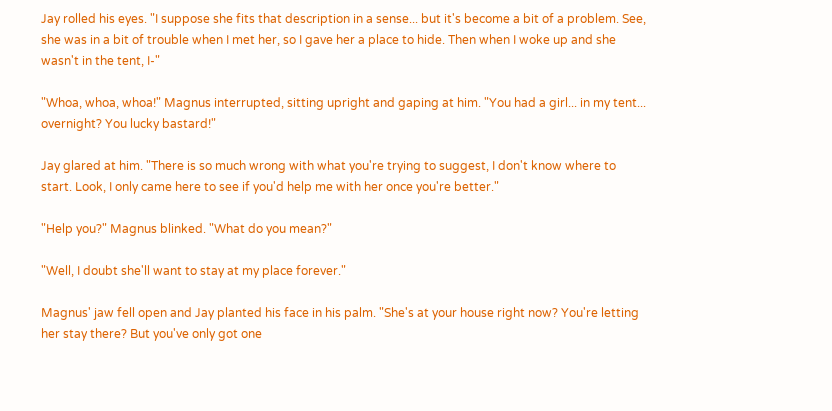Jay rolled his eyes. "I suppose she fits that description in a sense... but it's become a bit of a problem. See, she was in a bit of trouble when I met her, so I gave her a place to hide. Then when I woke up and she wasn't in the tent, I-"

"Whoa, whoa, whoa!" Magnus interrupted, sitting upright and gaping at him. "You had a girl... in my tent... overnight? You lucky bastard!"

Jay glared at him. "There is so much wrong with what you're trying to suggest, I don't know where to start. Look, I only came here to see if you'd help me with her once you're better."

"Help you?" Magnus blinked. "What do you mean?"

"Well, I doubt she'll want to stay at my place forever."

Magnus' jaw fell open and Jay planted his face in his palm. "She's at your house right now? You're letting her stay there? But you've only got one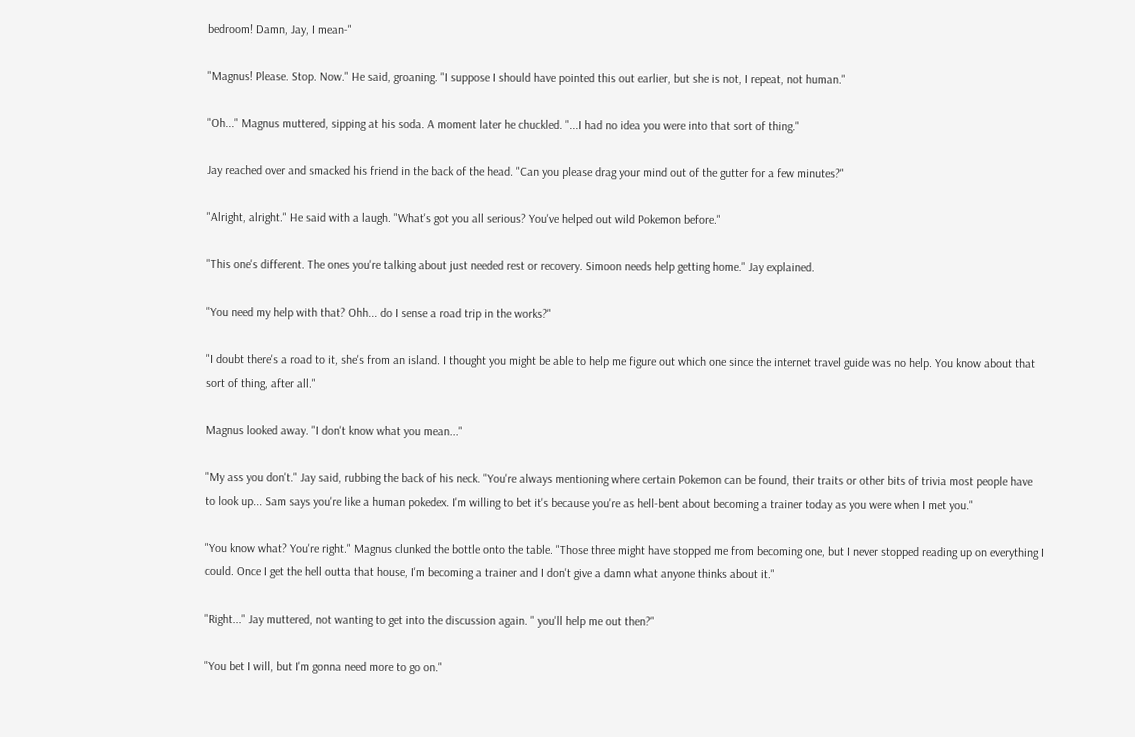bedroom! Damn, Jay, I mean-"

"Magnus! Please. Stop. Now." He said, groaning. "I suppose I should have pointed this out earlier, but she is not, I repeat, not human."

"Oh..." Magnus muttered, sipping at his soda. A moment later he chuckled. "...I had no idea you were into that sort of thing."

Jay reached over and smacked his friend in the back of the head. "Can you please drag your mind out of the gutter for a few minutes?"

"Alright, alright." He said with a laugh. "What's got you all serious? You've helped out wild Pokemon before."

"This one's different. The ones you're talking about just needed rest or recovery. Simoon needs help getting home." Jay explained.

"You need my help with that? Ohh... do I sense a road trip in the works?"

"I doubt there's a road to it, she's from an island. I thought you might be able to help me figure out which one since the internet travel guide was no help. You know about that sort of thing, after all."

Magnus looked away. "I don't know what you mean..."

"My ass you don't." Jay said, rubbing the back of his neck. "You're always mentioning where certain Pokemon can be found, their traits or other bits of trivia most people have to look up... Sam says you're like a human pokedex. I'm willing to bet it's because you're as hell-bent about becoming a trainer today as you were when I met you."

"You know what? You're right." Magnus clunked the bottle onto the table. "Those three might have stopped me from becoming one, but I never stopped reading up on everything I could. Once I get the hell outta that house, I'm becoming a trainer and I don't give a damn what anyone thinks about it."

"Right..." Jay muttered, not wanting to get into the discussion again. " you'll help me out then?"

"You bet I will, but I'm gonna need more to go on."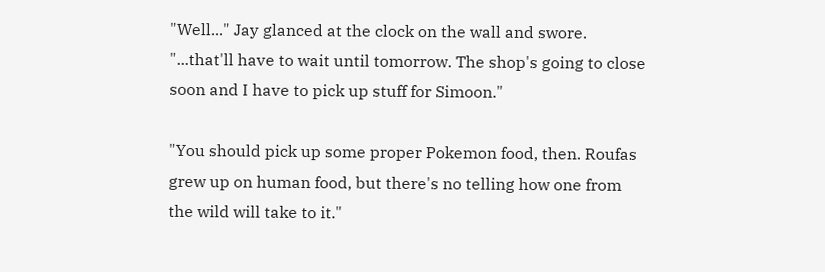"Well..." Jay glanced at the clock on the wall and swore. "...that'll have to wait until tomorrow. The shop's going to close soon and I have to pick up stuff for Simoon."

"You should pick up some proper Pokemon food, then. Roufas grew up on human food, but there's no telling how one from the wild will take to it."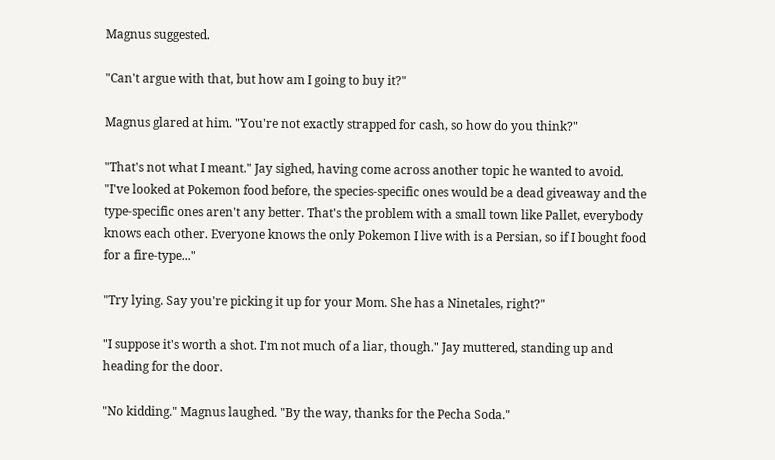Magnus suggested.

"Can't argue with that, but how am I going to buy it?"

Magnus glared at him. "You're not exactly strapped for cash, so how do you think?"

"That's not what I meant." Jay sighed, having come across another topic he wanted to avoid. "I've looked at Pokemon food before, the species-specific ones would be a dead giveaway and the type-specific ones aren't any better. That's the problem with a small town like Pallet, everybody knows each other. Everyone knows the only Pokemon I live with is a Persian, so if I bought food for a fire-type..."

"Try lying. Say you're picking it up for your Mom. She has a Ninetales, right?"

"I suppose it's worth a shot. I'm not much of a liar, though." Jay muttered, standing up and heading for the door.

"No kidding." Magnus laughed. "By the way, thanks for the Pecha Soda."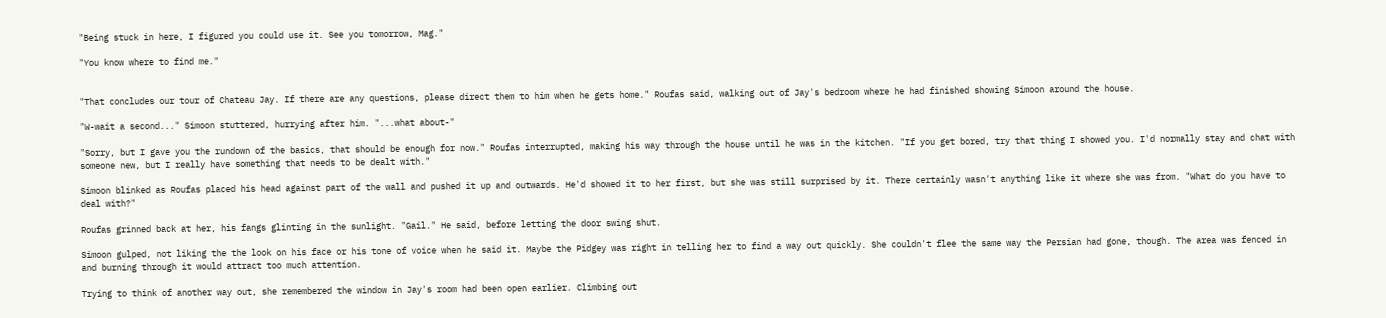"Being stuck in here, I figured you could use it. See you tomorrow, Mag."

"You know where to find me."


"That concludes our tour of Chateau Jay. If there are any questions, please direct them to him when he gets home." Roufas said, walking out of Jay's bedroom where he had finished showing Simoon around the house.

"W-wait a second..." Simoon stuttered, hurrying after him. "...what about-"

"Sorry, but I gave you the rundown of the basics, that should be enough for now." Roufas interrupted, making his way through the house until he was in the kitchen. "If you get bored, try that thing I showed you. I'd normally stay and chat with someone new, but I really have something that needs to be dealt with."

Simoon blinked as Roufas placed his head against part of the wall and pushed it up and outwards. He'd showed it to her first, but she was still surprised by it. There certainly wasn't anything like it where she was from. "What do you have to deal with?"

Roufas grinned back at her, his fangs glinting in the sunlight. "Gail." He said, before letting the door swing shut.

Simoon gulped, not liking the the look on his face or his tone of voice when he said it. Maybe the Pidgey was right in telling her to find a way out quickly. She couldn't flee the same way the Persian had gone, though. The area was fenced in and burning through it would attract too much attention.

Trying to think of another way out, she remembered the window in Jay's room had been open earlier. Climbing out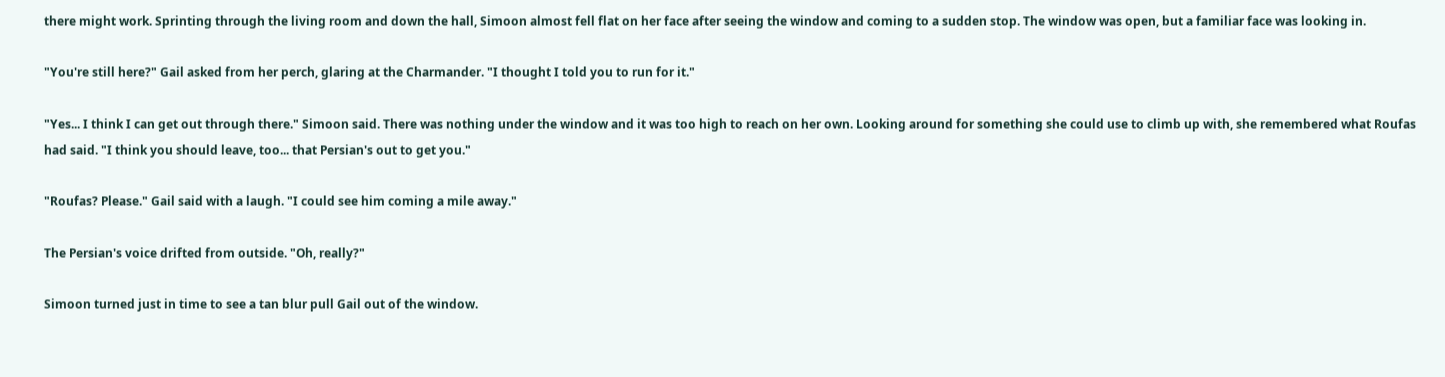there might work. Sprinting through the living room and down the hall, Simoon almost fell flat on her face after seeing the window and coming to a sudden stop. The window was open, but a familiar face was looking in.

"You're still here?" Gail asked from her perch, glaring at the Charmander. "I thought I told you to run for it."

"Yes... I think I can get out through there." Simoon said. There was nothing under the window and it was too high to reach on her own. Looking around for something she could use to climb up with, she remembered what Roufas had said. "I think you should leave, too... that Persian's out to get you."

"Roufas? Please." Gail said with a laugh. "I could see him coming a mile away."

The Persian's voice drifted from outside. "Oh, really?"

Simoon turned just in time to see a tan blur pull Gail out of the window.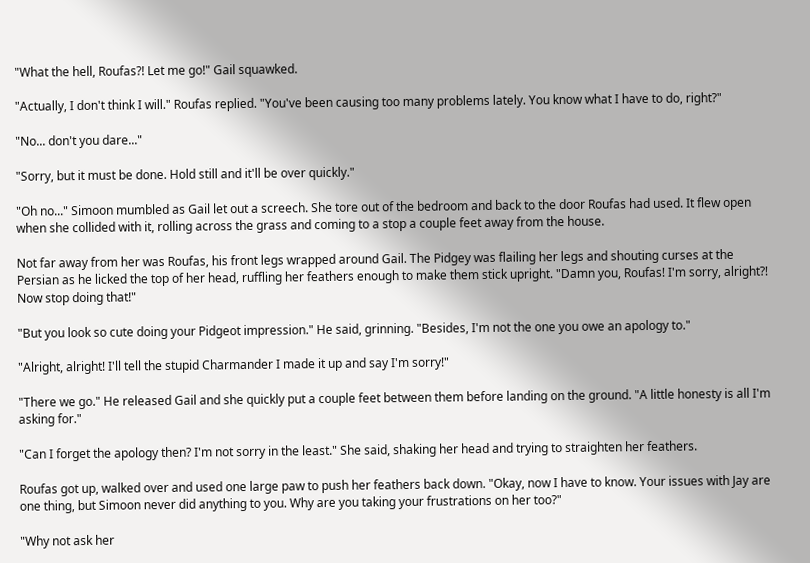"What the hell, Roufas?! Let me go!" Gail squawked.

"Actually, I don't think I will." Roufas replied. "You've been causing too many problems lately. You know what I have to do, right?"

"No... don't you dare..."

"Sorry, but it must be done. Hold still and it'll be over quickly."

"Oh no..." Simoon mumbled as Gail let out a screech. She tore out of the bedroom and back to the door Roufas had used. It flew open when she collided with it, rolling across the grass and coming to a stop a couple feet away from the house.

Not far away from her was Roufas, his front legs wrapped around Gail. The Pidgey was flailing her legs and shouting curses at the Persian as he licked the top of her head, ruffling her feathers enough to make them stick upright. "Damn you, Roufas! I'm sorry, alright?! Now stop doing that!"

"But you look so cute doing your Pidgeot impression." He said, grinning. "Besides, I'm not the one you owe an apology to."

"Alright, alright! I'll tell the stupid Charmander I made it up and say I'm sorry!"

"There we go." He released Gail and she quickly put a couple feet between them before landing on the ground. "A little honesty is all I'm asking for."

"Can I forget the apology then? I'm not sorry in the least." She said, shaking her head and trying to straighten her feathers.

Roufas got up, walked over and used one large paw to push her feathers back down. "Okay, now I have to know. Your issues with Jay are one thing, but Simoon never did anything to you. Why are you taking your frustrations on her too?"

"Why not ask her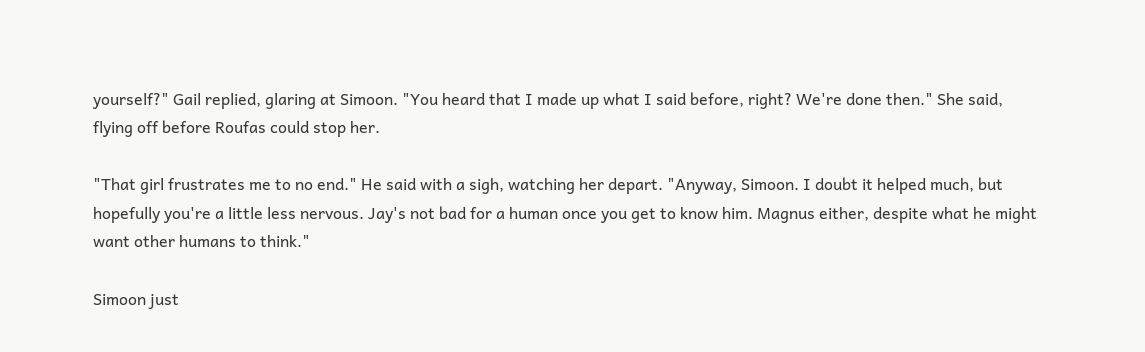yourself?" Gail replied, glaring at Simoon. "You heard that I made up what I said before, right? We're done then." She said, flying off before Roufas could stop her.

"That girl frustrates me to no end." He said with a sigh, watching her depart. "Anyway, Simoon. I doubt it helped much, but hopefully you're a little less nervous. Jay's not bad for a human once you get to know him. Magnus either, despite what he might want other humans to think."

Simoon just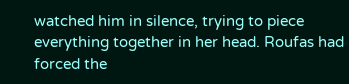watched him in silence, trying to piece everything together in her head. Roufas had forced the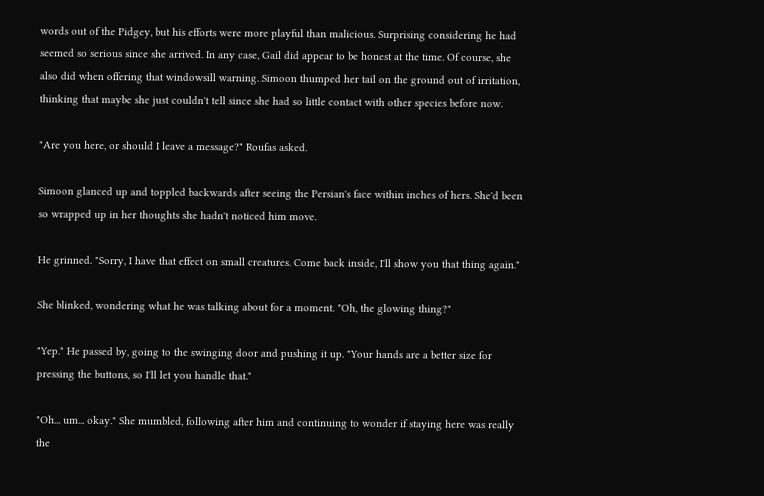words out of the Pidgey, but his efforts were more playful than malicious. Surprising considering he had seemed so serious since she arrived. In any case, Gail did appear to be honest at the time. Of course, she also did when offering that windowsill warning. Simoon thumped her tail on the ground out of irritation, thinking that maybe she just couldn't tell since she had so little contact with other species before now.

"Are you here, or should I leave a message?" Roufas asked.

Simoon glanced up and toppled backwards after seeing the Persian's face within inches of hers. She'd been so wrapped up in her thoughts she hadn't noticed him move.

He grinned. "Sorry, I have that effect on small creatures. Come back inside, I'll show you that thing again."

She blinked, wondering what he was talking about for a moment. "Oh, the glowing thing?"

"Yep." He passed by, going to the swinging door and pushing it up. "Your hands are a better size for pressing the buttons, so I'll let you handle that."

"Oh... um... okay." She mumbled, following after him and continuing to wonder if staying here was really the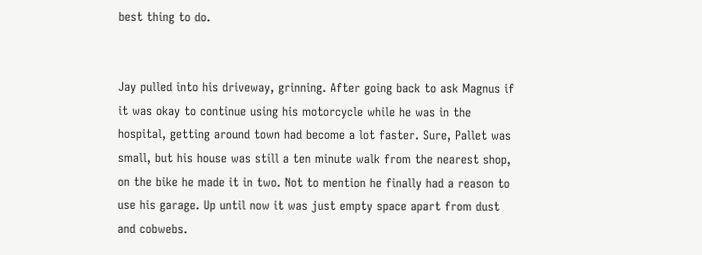best thing to do.


Jay pulled into his driveway, grinning. After going back to ask Magnus if it was okay to continue using his motorcycle while he was in the hospital, getting around town had become a lot faster. Sure, Pallet was small, but his house was still a ten minute walk from the nearest shop, on the bike he made it in two. Not to mention he finally had a reason to use his garage. Up until now it was just empty space apart from dust and cobwebs.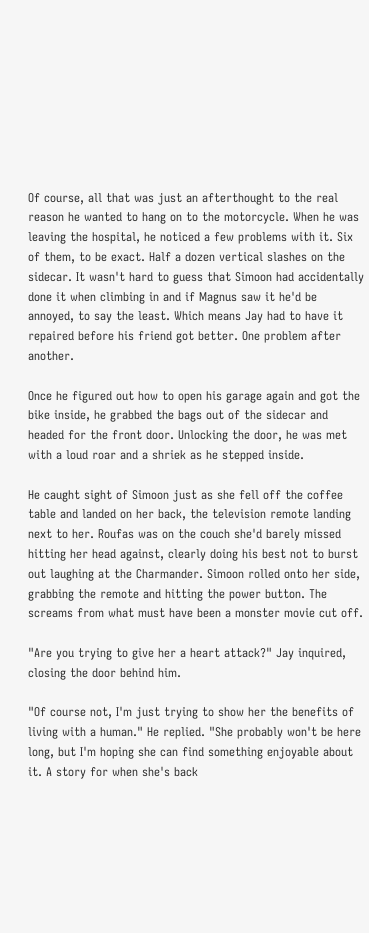Of course, all that was just an afterthought to the real reason he wanted to hang on to the motorcycle. When he was leaving the hospital, he noticed a few problems with it. Six of them, to be exact. Half a dozen vertical slashes on the sidecar. It wasn't hard to guess that Simoon had accidentally done it when climbing in and if Magnus saw it he'd be annoyed, to say the least. Which means Jay had to have it repaired before his friend got better. One problem after another.

Once he figured out how to open his garage again and got the bike inside, he grabbed the bags out of the sidecar and headed for the front door. Unlocking the door, he was met with a loud roar and a shriek as he stepped inside.

He caught sight of Simoon just as she fell off the coffee table and landed on her back, the television remote landing next to her. Roufas was on the couch she'd barely missed hitting her head against, clearly doing his best not to burst out laughing at the Charmander. Simoon rolled onto her side, grabbing the remote and hitting the power button. The screams from what must have been a monster movie cut off.

"Are you trying to give her a heart attack?" Jay inquired, closing the door behind him.

"Of course not, I'm just trying to show her the benefits of living with a human." He replied. "She probably won't be here long, but I'm hoping she can find something enjoyable about it. A story for when she's back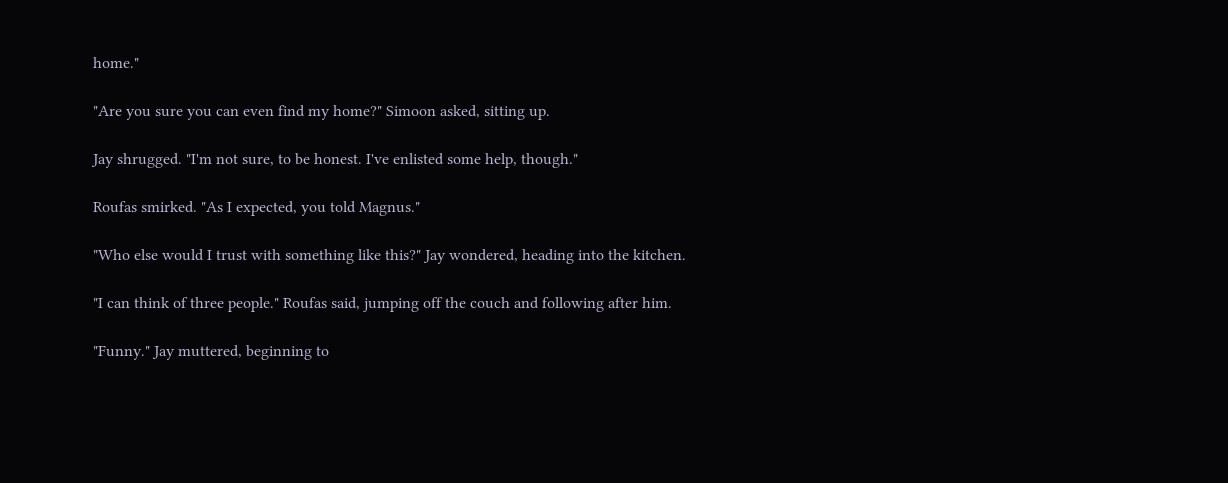home."

"Are you sure you can even find my home?" Simoon asked, sitting up.

Jay shrugged. "I'm not sure, to be honest. I've enlisted some help, though."

Roufas smirked. "As I expected, you told Magnus."

"Who else would I trust with something like this?" Jay wondered, heading into the kitchen.

"I can think of three people." Roufas said, jumping off the couch and following after him.

"Funny." Jay muttered, beginning to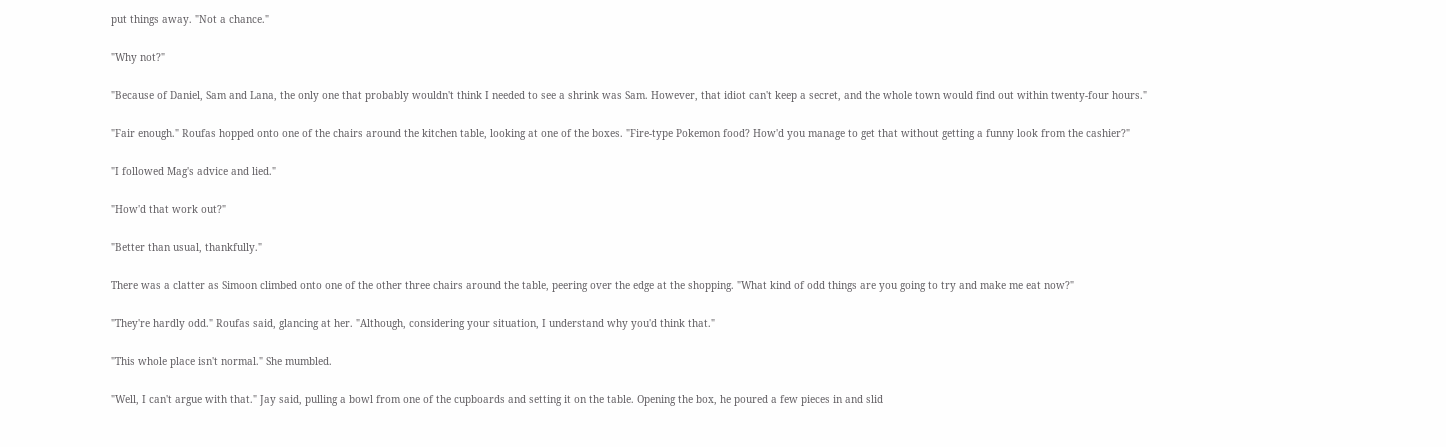put things away. "Not a chance."

"Why not?"

"Because of Daniel, Sam and Lana, the only one that probably wouldn't think I needed to see a shrink was Sam. However, that idiot can't keep a secret, and the whole town would find out within twenty-four hours."

"Fair enough." Roufas hopped onto one of the chairs around the kitchen table, looking at one of the boxes. "Fire-type Pokemon food? How'd you manage to get that without getting a funny look from the cashier?"

"I followed Mag's advice and lied."

"How'd that work out?"

"Better than usual, thankfully."

There was a clatter as Simoon climbed onto one of the other three chairs around the table, peering over the edge at the shopping. "What kind of odd things are you going to try and make me eat now?"

"They're hardly odd." Roufas said, glancing at her. "Although, considering your situation, I understand why you'd think that."

"This whole place isn't normal." She mumbled.

"Well, I can't argue with that." Jay said, pulling a bowl from one of the cupboards and setting it on the table. Opening the box, he poured a few pieces in and slid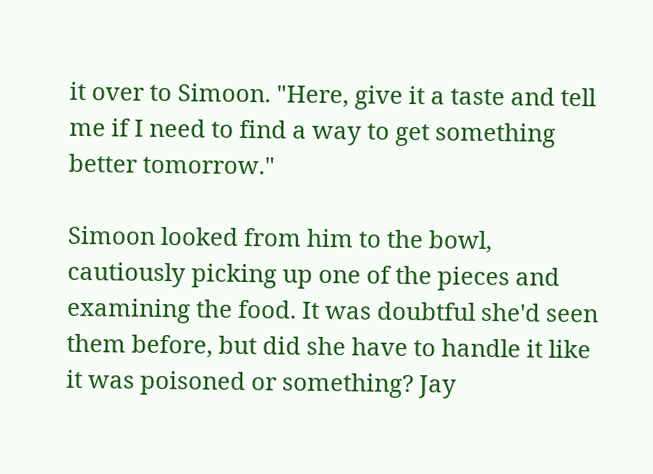it over to Simoon. "Here, give it a taste and tell me if I need to find a way to get something better tomorrow."

Simoon looked from him to the bowl, cautiously picking up one of the pieces and examining the food. It was doubtful she'd seen them before, but did she have to handle it like it was poisoned or something? Jay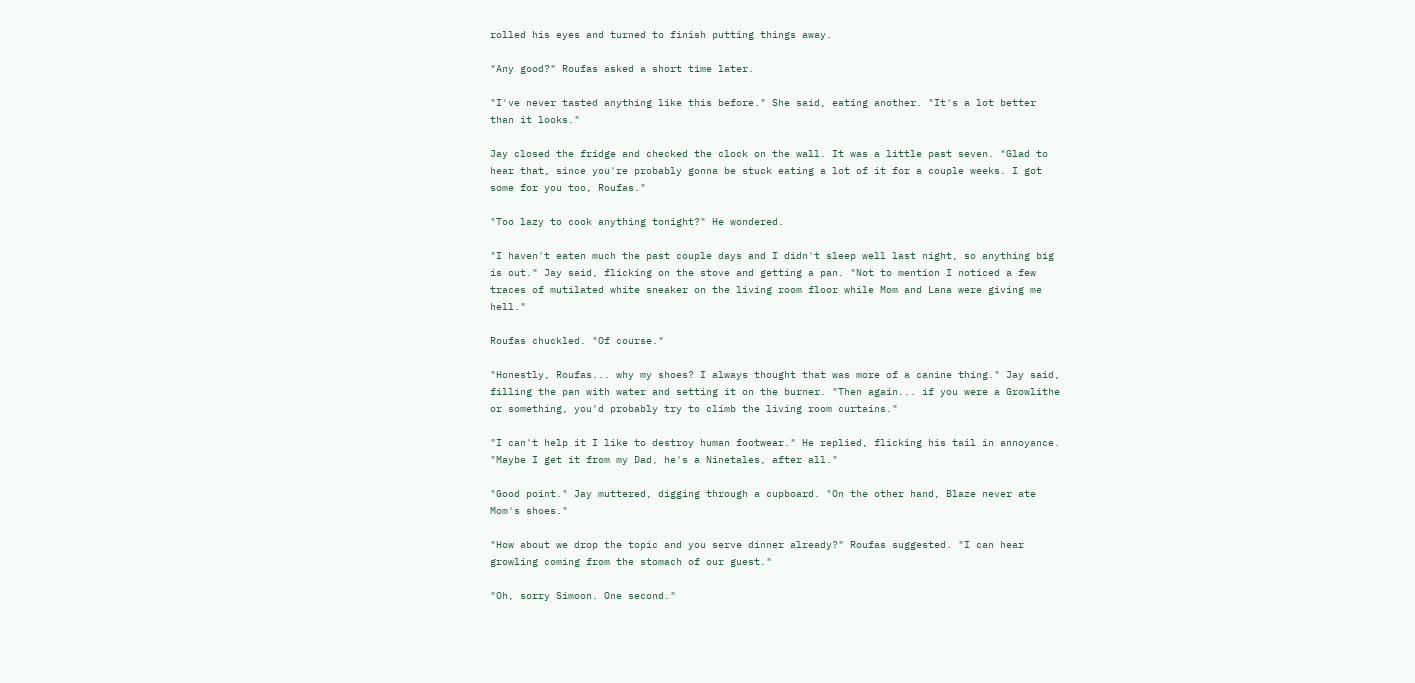rolled his eyes and turned to finish putting things away.

"Any good?" Roufas asked a short time later.

"I've never tasted anything like this before." She said, eating another. "It's a lot better than it looks."

Jay closed the fridge and checked the clock on the wall. It was a little past seven. "Glad to hear that, since you're probably gonna be stuck eating a lot of it for a couple weeks. I got some for you too, Roufas."

"Too lazy to cook anything tonight?" He wondered.

"I haven't eaten much the past couple days and I didn't sleep well last night, so anything big is out." Jay said, flicking on the stove and getting a pan. "Not to mention I noticed a few traces of mutilated white sneaker on the living room floor while Mom and Lana were giving me hell."

Roufas chuckled. "Of course."

"Honestly, Roufas... why my shoes? I always thought that was more of a canine thing." Jay said, filling the pan with water and setting it on the burner. "Then again... if you were a Growlithe or something, you'd probably try to climb the living room curtains."

"I can't help it I like to destroy human footwear." He replied, flicking his tail in annoyance. "Maybe I get it from my Dad, he's a Ninetales, after all."

"Good point." Jay muttered, digging through a cupboard. "On the other hand, Blaze never ate Mom's shoes."

"How about we drop the topic and you serve dinner already?" Roufas suggested. "I can hear growling coming from the stomach of our guest."

"Oh, sorry Simoon. One second."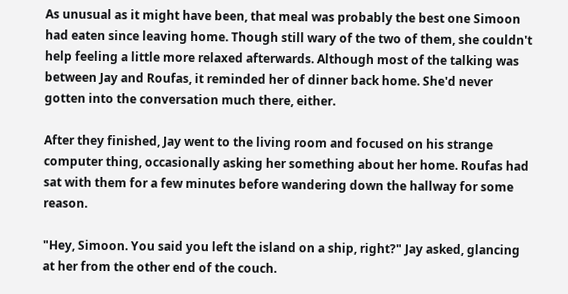As unusual as it might have been, that meal was probably the best one Simoon had eaten since leaving home. Though still wary of the two of them, she couldn't help feeling a little more relaxed afterwards. Although most of the talking was between Jay and Roufas, it reminded her of dinner back home. She'd never gotten into the conversation much there, either.

After they finished, Jay went to the living room and focused on his strange computer thing, occasionally asking her something about her home. Roufas had sat with them for a few minutes before wandering down the hallway for some reason.

"Hey, Simoon. You said you left the island on a ship, right?" Jay asked, glancing at her from the other end of the couch.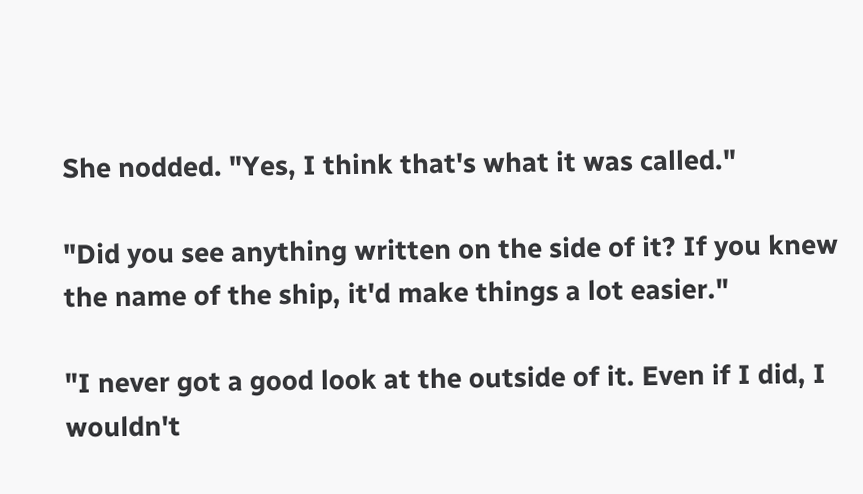She nodded. "Yes, I think that's what it was called."

"Did you see anything written on the side of it? If you knew the name of the ship, it'd make things a lot easier."

"I never got a good look at the outside of it. Even if I did, I wouldn't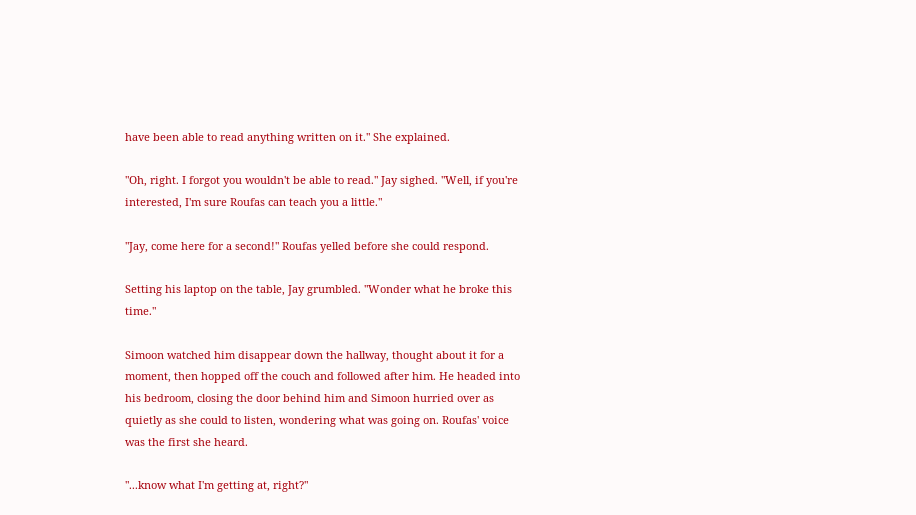have been able to read anything written on it." She explained.

"Oh, right. I forgot you wouldn't be able to read." Jay sighed. "Well, if you're interested, I'm sure Roufas can teach you a little."

"Jay, come here for a second!" Roufas yelled before she could respond.

Setting his laptop on the table, Jay grumbled. "Wonder what he broke this time."

Simoon watched him disappear down the hallway, thought about it for a moment, then hopped off the couch and followed after him. He headed into his bedroom, closing the door behind him and Simoon hurried over as quietly as she could to listen, wondering what was going on. Roufas' voice was the first she heard.

"...know what I'm getting at, right?"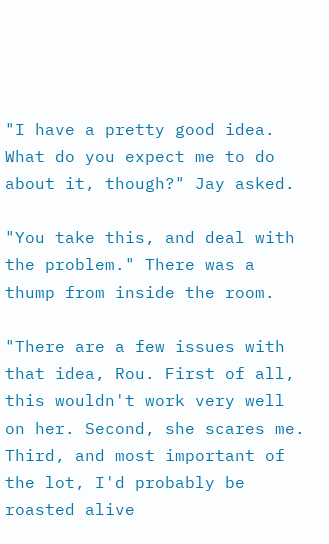"I have a pretty good idea. What do you expect me to do about it, though?" Jay asked.

"You take this, and deal with the problem." There was a thump from inside the room.

"There are a few issues with that idea, Rou. First of all, this wouldn't work very well on her. Second, she scares me. Third, and most important of the lot, I'd probably be roasted alive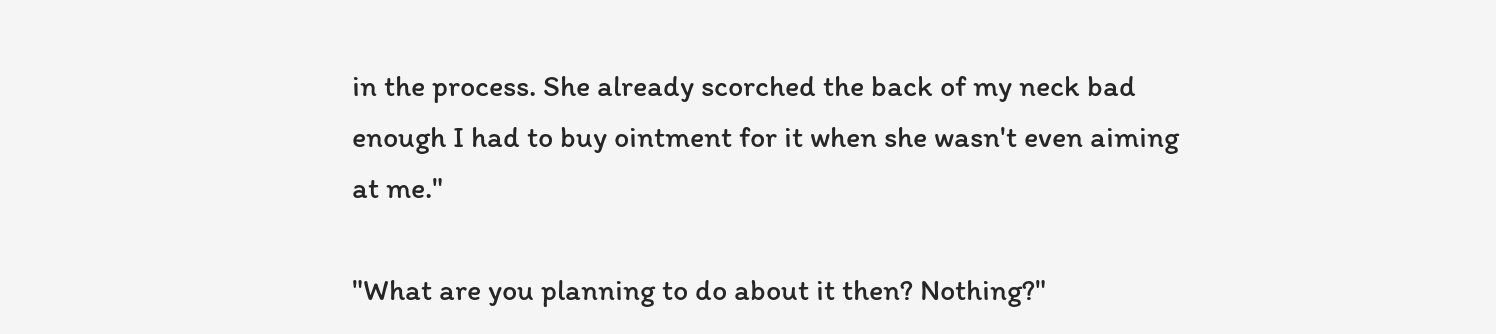in the process. She already scorched the back of my neck bad enough I had to buy ointment for it when she wasn't even aiming at me."

"What are you planning to do about it then? Nothing?"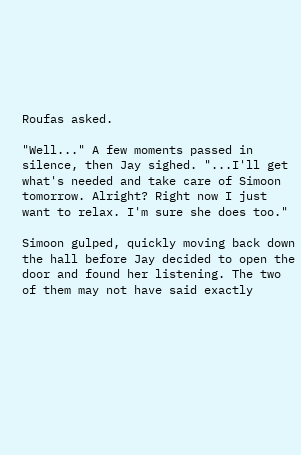Roufas asked.

"Well..." A few moments passed in silence, then Jay sighed. "...I'll get what's needed and take care of Simoon tomorrow. Alright? Right now I just want to relax. I'm sure she does too."

Simoon gulped, quickly moving back down the hall before Jay decided to open the door and found her listening. The two of them may not have said exactly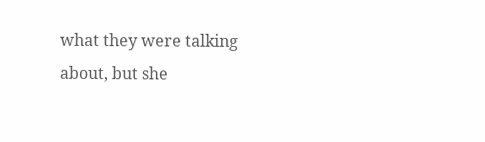what they were talking about, but she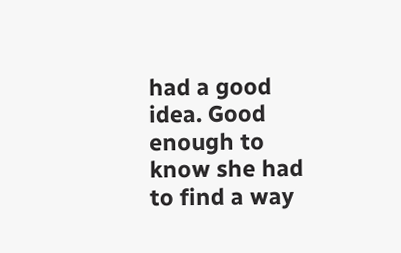had a good idea. Good enough to know she had to find a way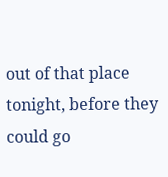out of that place tonight, before they could go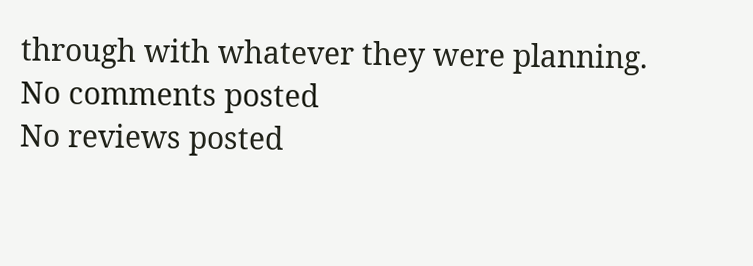through with whatever they were planning.
No comments posted
No reviews posted